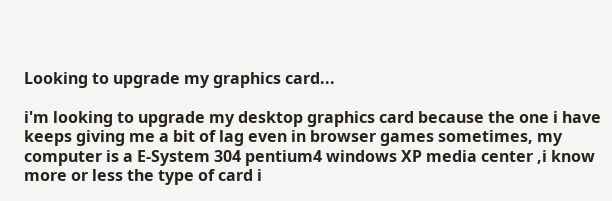Looking to upgrade my graphics card...

i'm looking to upgrade my desktop graphics card because the one i have keeps giving me a bit of lag even in browser games sometimes, my computer is a E-System 304 pentium4 windows XP media center ,i know more or less the type of card i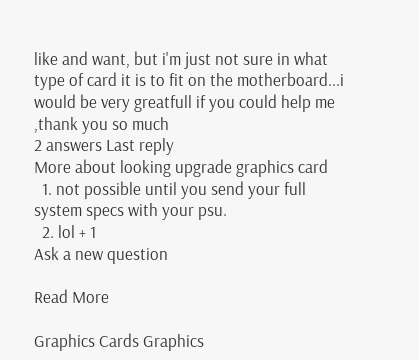like and want, but i'm just not sure in what type of card it is to fit on the motherboard...i would be very greatfull if you could help me ,thank you so much
2 answers Last reply
More about looking upgrade graphics card
  1. not possible until you send your full system specs with your psu.
  2. lol + 1
Ask a new question

Read More

Graphics Cards Graphics